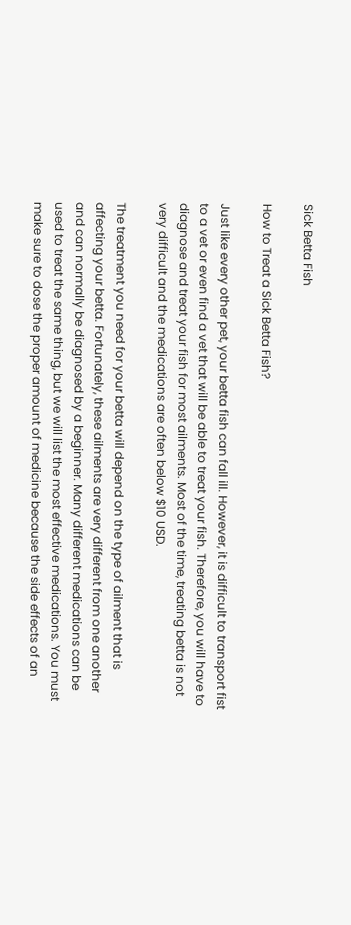Sick Betta Fish

How to Treat a Sick Betta Fish?

Just like every other pet, your betta fish can fall ill. However, it is difficult to transport fist to a vet or even find a vet that will be able to treat your fish. Therefore, you will have to diagnose and treat your fish for most ailments. Most of the time, treating betta is not very difficult and the medications are often below $10 USD.

The treatment you need for your betta will depend on the type of ailment that is affecting your betta. Fortunately, these ailments are very different from one another and can normally be diagnosed by a beginner. Many different medications can be used to treat the same thing, but we will list the most effective medications. You must make sure to dose the proper amount of medicine because the side effects of an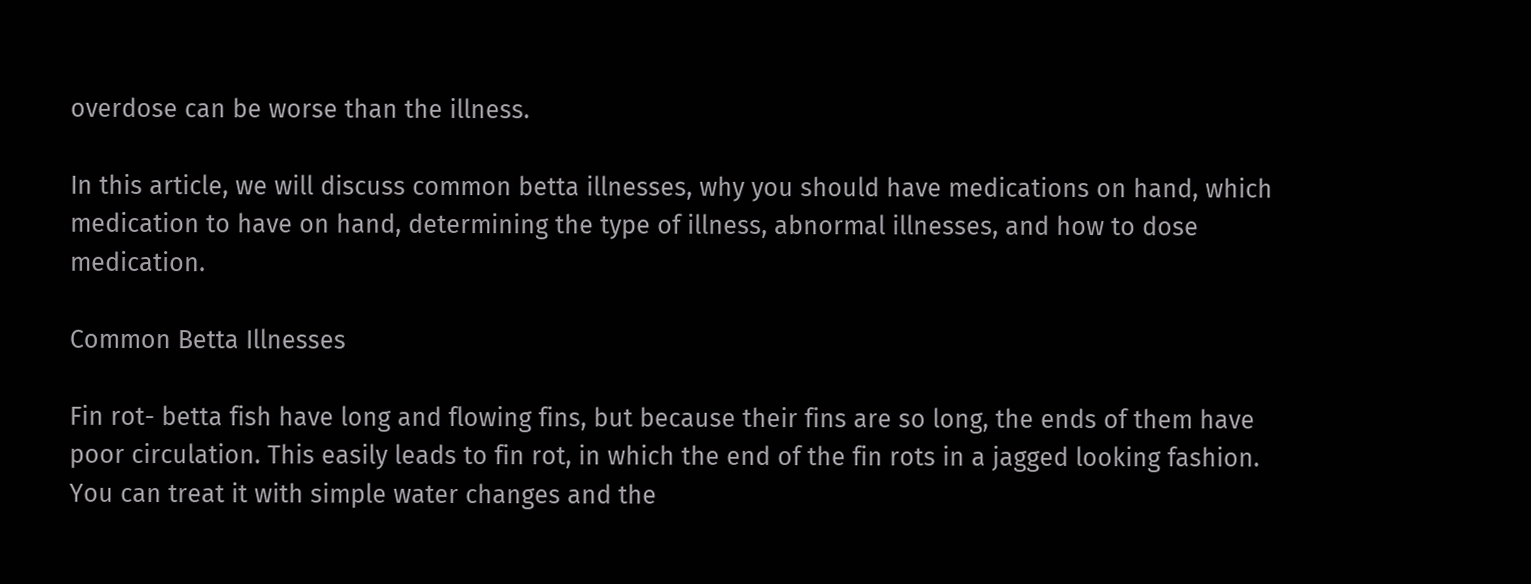overdose can be worse than the illness.

In this article, we will discuss common betta illnesses, why you should have medications on hand, which medication to have on hand, determining the type of illness, abnormal illnesses, and how to dose medication.

Common Betta Illnesses

Fin rot- betta fish have long and flowing fins, but because their fins are so long, the ends of them have poor circulation. This easily leads to fin rot, in which the end of the fin rots in a jagged looking fashion. You can treat it with simple water changes and the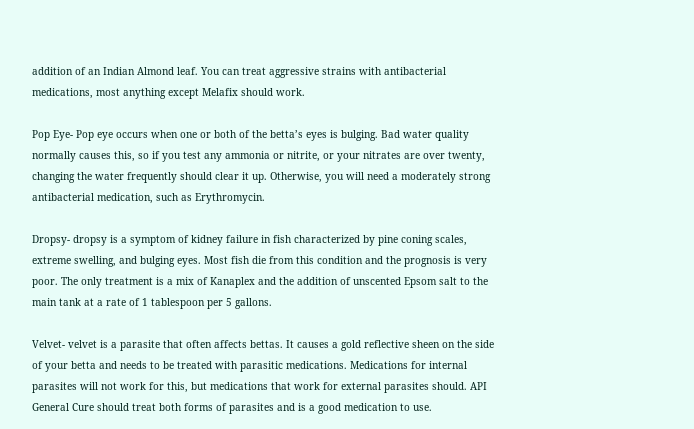addition of an Indian Almond leaf. You can treat aggressive strains with antibacterial medications, most anything except Melafix should work.

Pop Eye- Pop eye occurs when one or both of the betta’s eyes is bulging. Bad water quality normally causes this, so if you test any ammonia or nitrite, or your nitrates are over twenty, changing the water frequently should clear it up. Otherwise, you will need a moderately strong antibacterial medication, such as Erythromycin.

Dropsy- dropsy is a symptom of kidney failure in fish characterized by pine coning scales, extreme swelling, and bulging eyes. Most fish die from this condition and the prognosis is very poor. The only treatment is a mix of Kanaplex and the addition of unscented Epsom salt to the main tank at a rate of 1 tablespoon per 5 gallons.

Velvet- velvet is a parasite that often affects bettas. It causes a gold reflective sheen on the side of your betta and needs to be treated with parasitic medications. Medications for internal parasites will not work for this, but medications that work for external parasites should. API General Cure should treat both forms of parasites and is a good medication to use.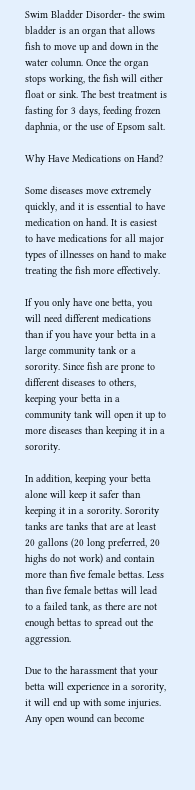Swim Bladder Disorder- the swim bladder is an organ that allows fish to move up and down in the water column. Once the organ stops working, the fish will either float or sink. The best treatment is fasting for 3 days, feeding frozen daphnia, or the use of Epsom salt.

Why Have Medications on Hand?

Some diseases move extremely quickly, and it is essential to have medication on hand. It is easiest to have medications for all major types of illnesses on hand to make treating the fish more effectively.

If you only have one betta, you will need different medications than if you have your betta in a large community tank or a sorority. Since fish are prone to different diseases to others, keeping your betta in a community tank will open it up to more diseases than keeping it in a sorority.

In addition, keeping your betta alone will keep it safer than keeping it in a sorority. Sorority tanks are tanks that are at least 20 gallons (20 long preferred, 20 highs do not work) and contain more than five female bettas. Less than five female bettas will lead to a failed tank, as there are not enough bettas to spread out the aggression.

Due to the harassment that your betta will experience in a sorority, it will end up with some injuries. Any open wound can become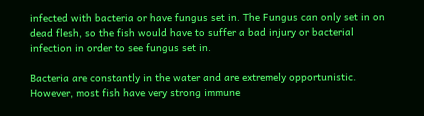infected with bacteria or have fungus set in. The Fungus can only set in on dead flesh, so the fish would have to suffer a bad injury or bacterial infection in order to see fungus set in.

Bacteria are constantly in the water and are extremely opportunistic. However, most fish have very strong immune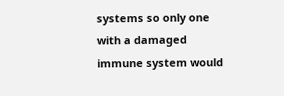systems so only one with a damaged immune system would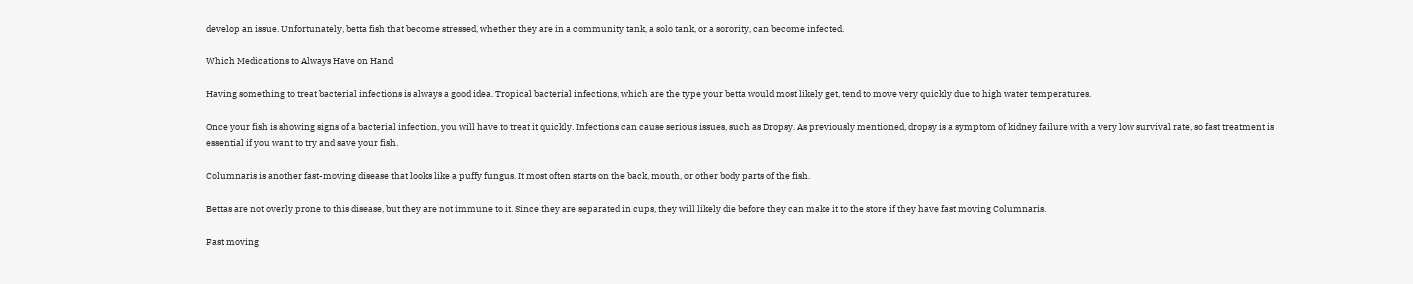develop an issue. Unfortunately, betta fish that become stressed, whether they are in a community tank, a solo tank, or a sorority, can become infected.

Which Medications to Always Have on Hand

Having something to treat bacterial infections is always a good idea. Tropical bacterial infections, which are the type your betta would most likely get, tend to move very quickly due to high water temperatures.

Once your fish is showing signs of a bacterial infection, you will have to treat it quickly. Infections can cause serious issues, such as Dropsy. As previously mentioned, dropsy is a symptom of kidney failure with a very low survival rate, so fast treatment is essential if you want to try and save your fish.

Columnaris is another fast-moving disease that looks like a puffy fungus. It most often starts on the back, mouth, or other body parts of the fish.

Bettas are not overly prone to this disease, but they are not immune to it. Since they are separated in cups, they will likely die before they can make it to the store if they have fast moving Columnaris.

Fast moving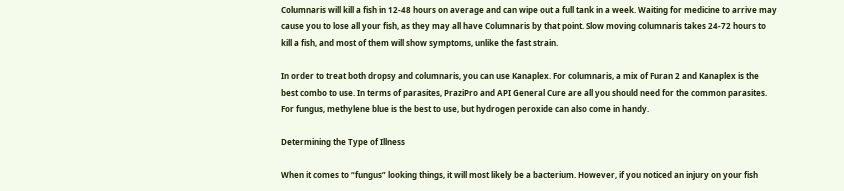Columnaris will kill a fish in 12-48 hours on average and can wipe out a full tank in a week. Waiting for medicine to arrive may cause you to lose all your fish, as they may all have Columnaris by that point. Slow moving columnaris takes 24-72 hours to kill a fish, and most of them will show symptoms, unlike the fast strain.

In order to treat both dropsy and columnaris, you can use Kanaplex. For columnaris, a mix of Furan 2 and Kanaplex is the best combo to use. In terms of parasites, PraziPro and API General Cure are all you should need for the common parasites. For fungus, methylene blue is the best to use, but hydrogen peroxide can also come in handy.

Determining the Type of Illness

When it comes to “fungus” looking things, it will most likely be a bacterium. However, if you noticed an injury on your fish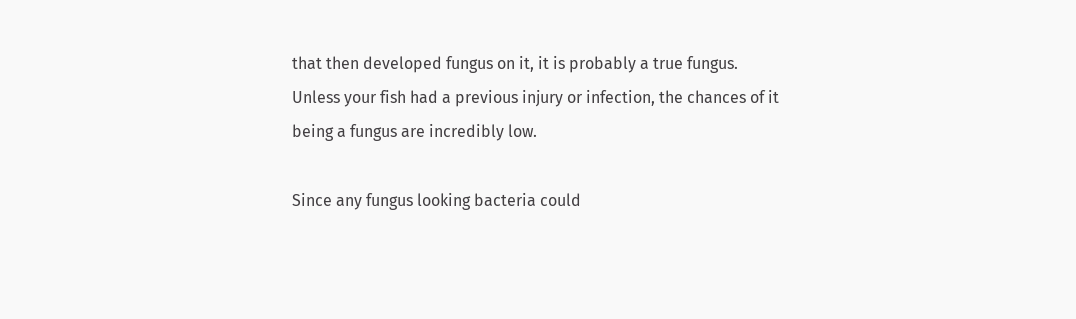that then developed fungus on it, it is probably a true fungus. Unless your fish had a previous injury or infection, the chances of it being a fungus are incredibly low.

Since any fungus looking bacteria could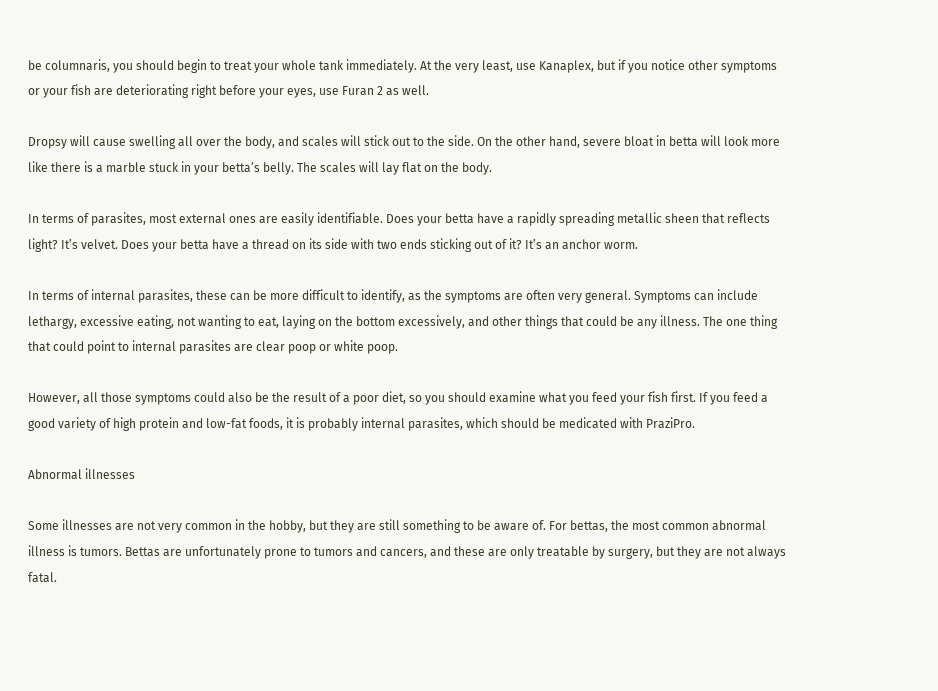be columnaris, you should begin to treat your whole tank immediately. At the very least, use Kanaplex, but if you notice other symptoms or your fish are deteriorating right before your eyes, use Furan 2 as well.

Dropsy will cause swelling all over the body, and scales will stick out to the side. On the other hand, severe bloat in betta will look more like there is a marble stuck in your betta’s belly. The scales will lay flat on the body.

In terms of parasites, most external ones are easily identifiable. Does your betta have a rapidly spreading metallic sheen that reflects light? It’s velvet. Does your betta have a thread on its side with two ends sticking out of it? It’s an anchor worm.

In terms of internal parasites, these can be more difficult to identify, as the symptoms are often very general. Symptoms can include lethargy, excessive eating, not wanting to eat, laying on the bottom excessively, and other things that could be any illness. The one thing that could point to internal parasites are clear poop or white poop.

However, all those symptoms could also be the result of a poor diet, so you should examine what you feed your fish first. If you feed a good variety of high protein and low-fat foods, it is probably internal parasites, which should be medicated with PraziPro.

Abnormal illnesses

Some illnesses are not very common in the hobby, but they are still something to be aware of. For bettas, the most common abnormal illness is tumors. Bettas are unfortunately prone to tumors and cancers, and these are only treatable by surgery, but they are not always fatal.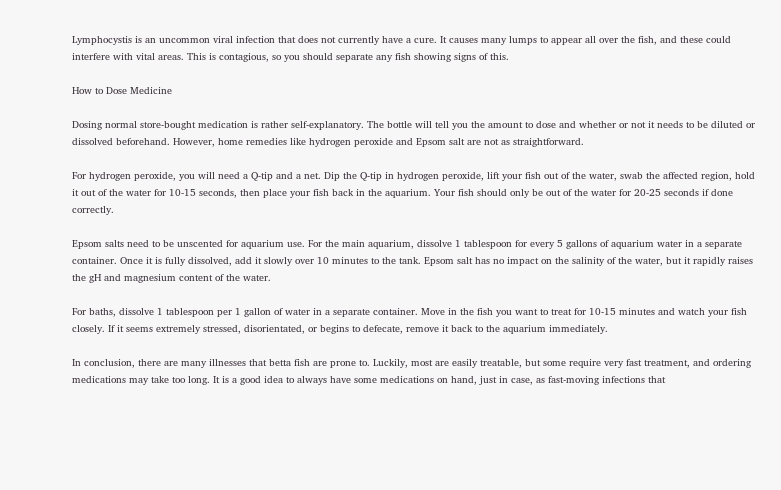Lymphocystis is an uncommon viral infection that does not currently have a cure. It causes many lumps to appear all over the fish, and these could interfere with vital areas. This is contagious, so you should separate any fish showing signs of this.

How to Dose Medicine

Dosing normal store-bought medication is rather self-explanatory. The bottle will tell you the amount to dose and whether or not it needs to be diluted or dissolved beforehand. However, home remedies like hydrogen peroxide and Epsom salt are not as straightforward.

For hydrogen peroxide, you will need a Q-tip and a net. Dip the Q-tip in hydrogen peroxide, lift your fish out of the water, swab the affected region, hold it out of the water for 10-15 seconds, then place your fish back in the aquarium. Your fish should only be out of the water for 20-25 seconds if done correctly.

Epsom salts need to be unscented for aquarium use. For the main aquarium, dissolve 1 tablespoon for every 5 gallons of aquarium water in a separate container. Once it is fully dissolved, add it slowly over 10 minutes to the tank. Epsom salt has no impact on the salinity of the water, but it rapidly raises the gH and magnesium content of the water.

For baths, dissolve 1 tablespoon per 1 gallon of water in a separate container. Move in the fish you want to treat for 10-15 minutes and watch your fish closely. If it seems extremely stressed, disorientated, or begins to defecate, remove it back to the aquarium immediately.

In conclusion, there are many illnesses that betta fish are prone to. Luckily, most are easily treatable, but some require very fast treatment, and ordering medications may take too long. It is a good idea to always have some medications on hand, just in case, as fast-moving infections that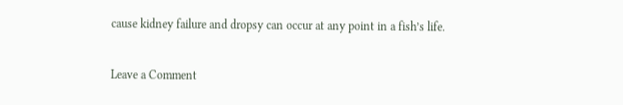cause kidney failure and dropsy can occur at any point in a fish’s life.

Leave a Comment